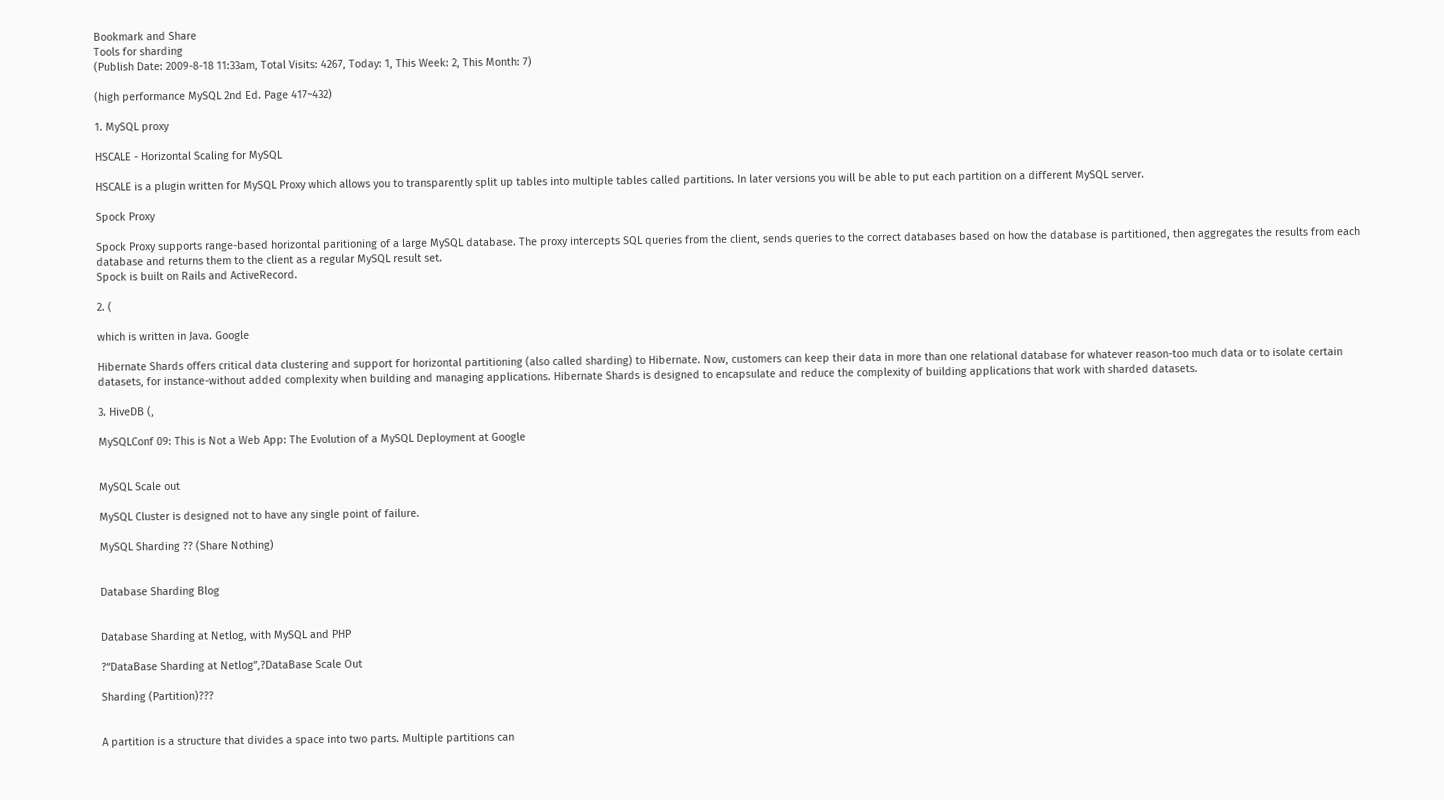Bookmark and Share
Tools for sharding
(Publish Date: 2009-8-18 11:33am, Total Visits: 4267, Today: 1, This Week: 2, This Month: 7)

(high performance MySQL 2nd Ed. Page 417~432)

1. MySQL proxy

HSCALE - Horizontal Scaling for MySQL

HSCALE is a plugin written for MySQL Proxy which allows you to transparently split up tables into multiple tables called partitions. In later versions you will be able to put each partition on a different MySQL server.

Spock Proxy

Spock Proxy supports range-based horizontal paritioning of a large MySQL database. The proxy intercepts SQL queries from the client, sends queries to the correct databases based on how the database is partitioned, then aggregates the results from each database and returns them to the client as a regular MySQL result set.
Spock is built on Rails and ActiveRecord.

2. (

which is written in Java. Google

Hibernate Shards offers critical data clustering and support for horizontal partitioning (also called sharding) to Hibernate. Now, customers can keep their data in more than one relational database for whatever reason-too much data or to isolate certain datasets, for instance-without added complexity when building and managing applications. Hibernate Shards is designed to encapsulate and reduce the complexity of building applications that work with sharded datasets.

3. HiveDB (,

MySQLConf 09: This is Not a Web App: The Evolution of a MySQL Deployment at Google


MySQL Scale out

MySQL Cluster is designed not to have any single point of failure.

MySQL Sharding ?? (Share Nothing)


Database Sharding Blog


Database Sharding at Netlog, with MySQL and PHP

?“DataBase Sharding at Netlog”,?DataBase Scale Out

Sharding (Partition)???


A partition is a structure that divides a space into two parts. Multiple partitions can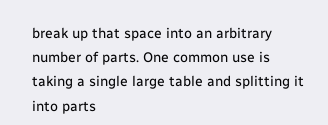break up that space into an arbitrary number of parts. One common use is taking a single large table and splitting it into parts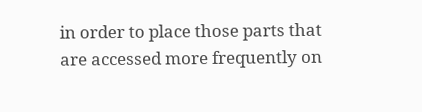in order to place those parts that are accessed more frequently on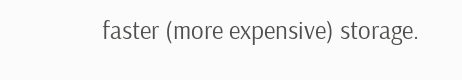faster (more expensive) storage.